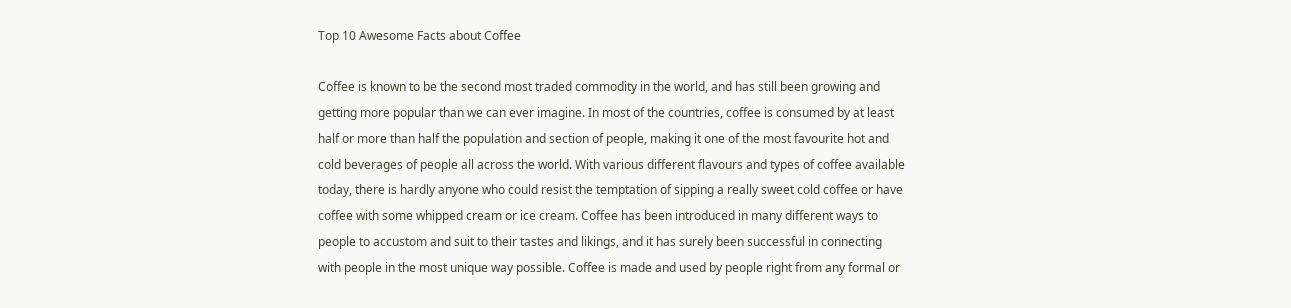Top 10 Awesome Facts about Coffee

Coffee is known to be the second most traded commodity in the world, and has still been growing and getting more popular than we can ever imagine. In most of the countries, coffee is consumed by at least half or more than half the population and section of people, making it one of the most favourite hot and cold beverages of people all across the world. With various different flavours and types of coffee available today, there is hardly anyone who could resist the temptation of sipping a really sweet cold coffee or have coffee with some whipped cream or ice cream. Coffee has been introduced in many different ways to people to accustom and suit to their tastes and likings, and it has surely been successful in connecting with people in the most unique way possible. Coffee is made and used by people right from any formal or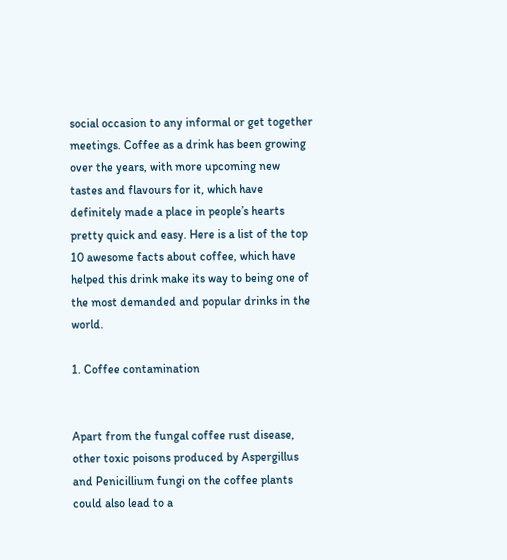social occasion to any informal or get together meetings. Coffee as a drink has been growing over the years, with more upcoming new tastes and flavours for it, which have definitely made a place in people’s hearts pretty quick and easy. Here is a list of the top 10 awesome facts about coffee, which have helped this drink make its way to being one of the most demanded and popular drinks in the world.

1. Coffee contamination


Apart from the fungal coffee rust disease, other toxic poisons produced by Aspergillus and Penicillium fungi on the coffee plants could also lead to a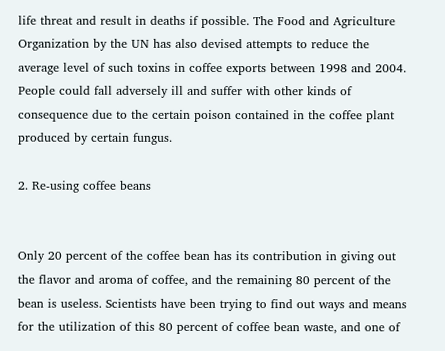life threat and result in deaths if possible. The Food and Agriculture Organization by the UN has also devised attempts to reduce the average level of such toxins in coffee exports between 1998 and 2004. People could fall adversely ill and suffer with other kinds of consequence due to the certain poison contained in the coffee plant produced by certain fungus.

2. Re-using coffee beans


Only 20 percent of the coffee bean has its contribution in giving out the flavor and aroma of coffee, and the remaining 80 percent of the bean is useless. Scientists have been trying to find out ways and means for the utilization of this 80 percent of coffee bean waste, and one of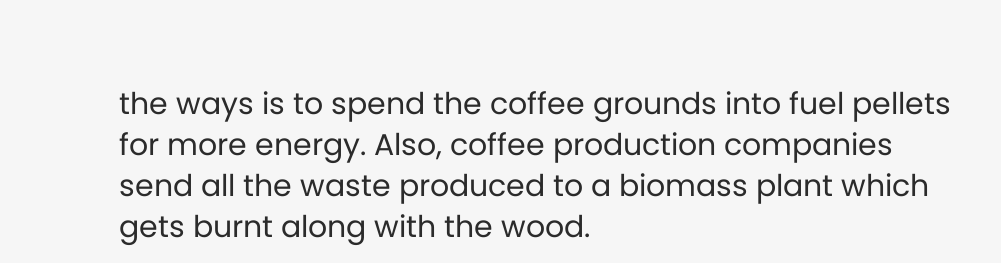the ways is to spend the coffee grounds into fuel pellets for more energy. Also, coffee production companies send all the waste produced to a biomass plant which gets burnt along with the wood.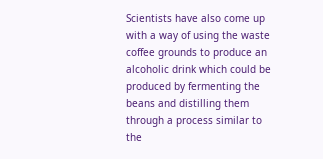Scientists have also come up with a way of using the waste coffee grounds to produce an alcoholic drink which could be produced by fermenting the beans and distilling them through a process similar to the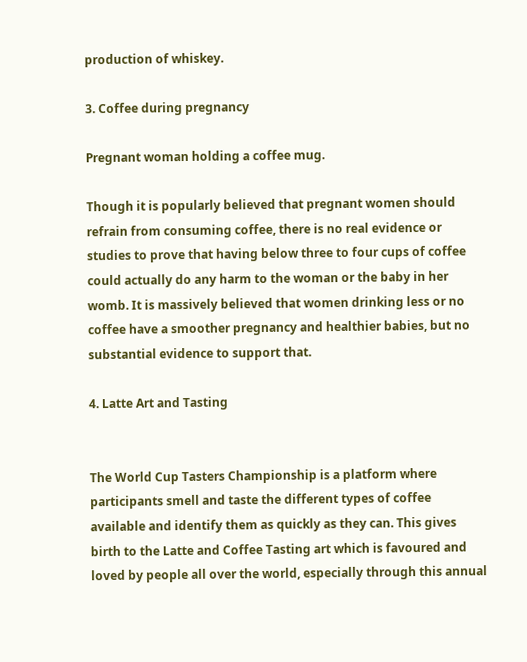production of whiskey.

3. Coffee during pregnancy

Pregnant woman holding a coffee mug.

Though it is popularly believed that pregnant women should refrain from consuming coffee, there is no real evidence or studies to prove that having below three to four cups of coffee could actually do any harm to the woman or the baby in her womb. It is massively believed that women drinking less or no coffee have a smoother pregnancy and healthier babies, but no substantial evidence to support that.

4. Latte Art and Tasting


The World Cup Tasters Championship is a platform where participants smell and taste the different types of coffee available and identify them as quickly as they can. This gives birth to the Latte and Coffee Tasting art which is favoured and loved by people all over the world, especially through this annual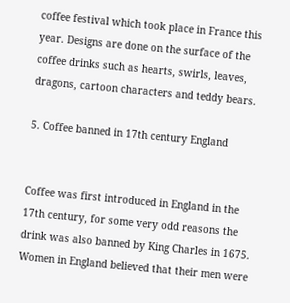coffee festival which took place in France this year. Designs are done on the surface of the coffee drinks such as hearts, swirls, leaves, dragons, cartoon characters and teddy bears.

5. Coffee banned in 17th century England


Coffee was first introduced in England in the 17th century, for some very odd reasons the drink was also banned by King Charles in 1675. Women in England believed that their men were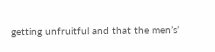getting unfruitful and that the men’s’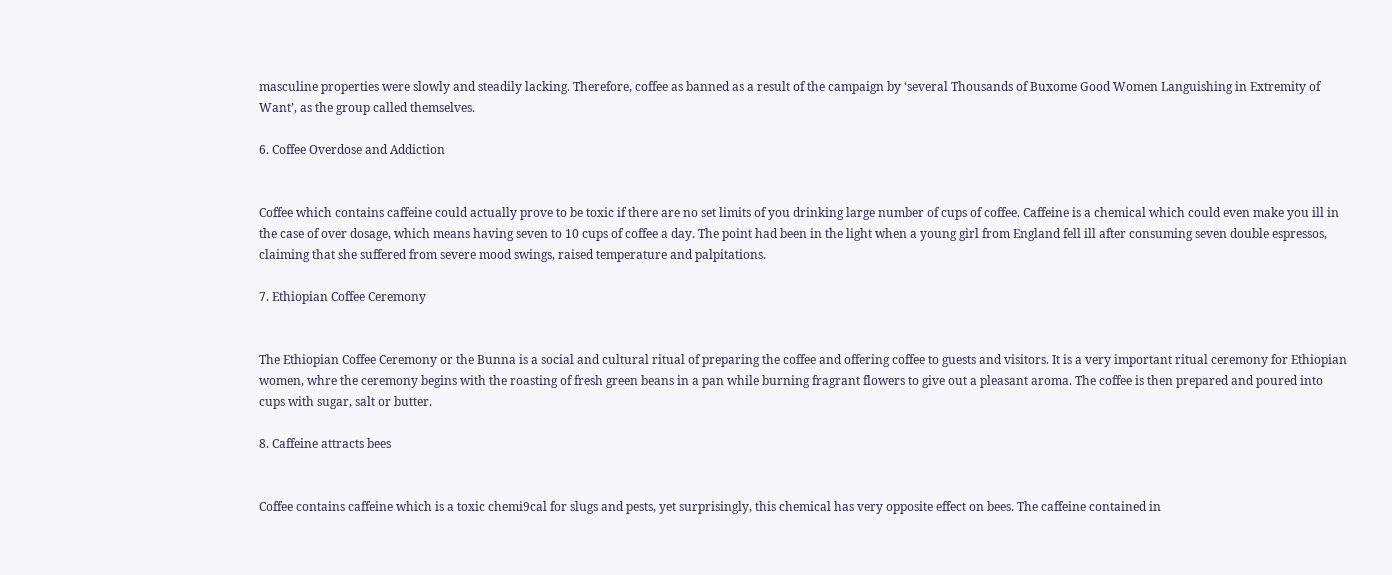masculine properties were slowly and steadily lacking. Therefore, coffee as banned as a result of the campaign by ‘several Thousands of Buxome Good Women Languishing in Extremity of Want’, as the group called themselves.

6. Coffee Overdose and Addiction


Coffee which contains caffeine could actually prove to be toxic if there are no set limits of you drinking large number of cups of coffee. Caffeine is a chemical which could even make you ill in the case of over dosage, which means having seven to 10 cups of coffee a day. The point had been in the light when a young girl from England fell ill after consuming seven double espressos, claiming that she suffered from severe mood swings, raised temperature and palpitations.

7. Ethiopian Coffee Ceremony


The Ethiopian Coffee Ceremony or the Bunna is a social and cultural ritual of preparing the coffee and offering coffee to guests and visitors. It is a very important ritual ceremony for Ethiopian women, whre the ceremony begins with the roasting of fresh green beans in a pan while burning fragrant flowers to give out a pleasant aroma. The coffee is then prepared and poured into cups with sugar, salt or butter.

8. Caffeine attracts bees


Coffee contains caffeine which is a toxic chemi9cal for slugs and pests, yet surprisingly, this chemical has very opposite effect on bees. The caffeine contained in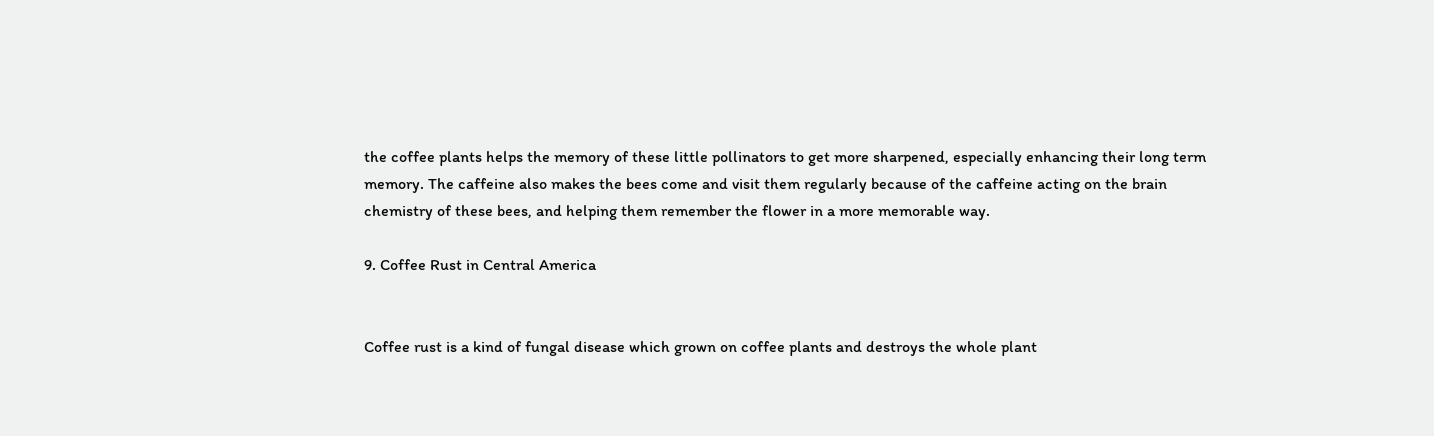the coffee plants helps the memory of these little pollinators to get more sharpened, especially enhancing their long term memory. The caffeine also makes the bees come and visit them regularly because of the caffeine acting on the brain chemistry of these bees, and helping them remember the flower in a more memorable way.

9. Coffee Rust in Central America


Coffee rust is a kind of fungal disease which grown on coffee plants and destroys the whole plant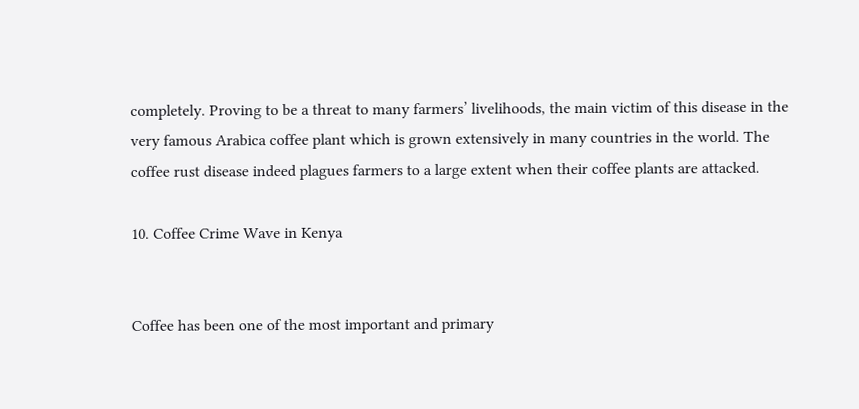completely. Proving to be a threat to many farmers’ livelihoods, the main victim of this disease in the very famous Arabica coffee plant which is grown extensively in many countries in the world. The coffee rust disease indeed plagues farmers to a large extent when their coffee plants are attacked.

10. Coffee Crime Wave in Kenya


Coffee has been one of the most important and primary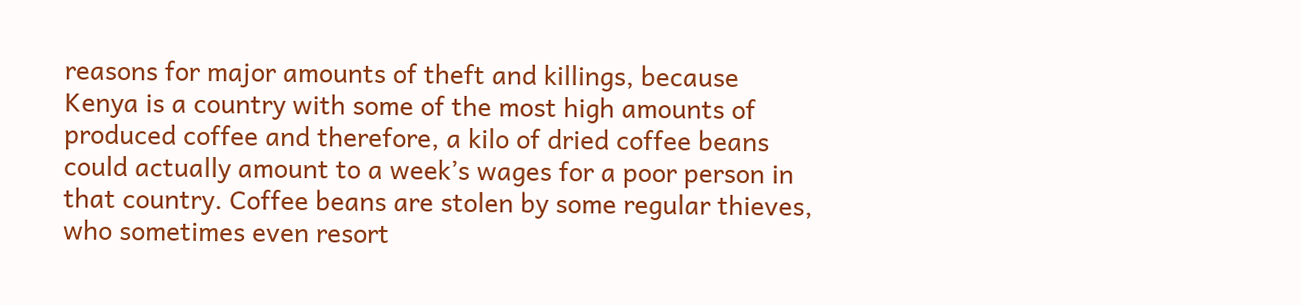reasons for major amounts of theft and killings, because Kenya is a country with some of the most high amounts of produced coffee and therefore, a kilo of dried coffee beans could actually amount to a week’s wages for a poor person in that country. Coffee beans are stolen by some regular thieves, who sometimes even resort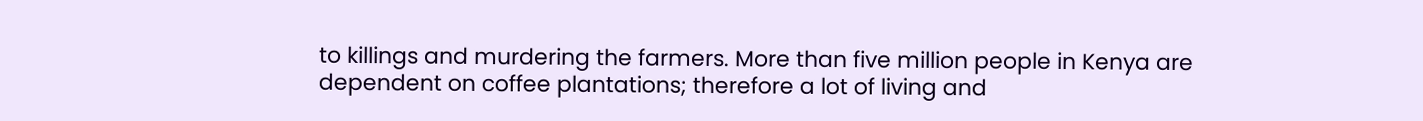to killings and murdering the farmers. More than five million people in Kenya are dependent on coffee plantations; therefore a lot of living and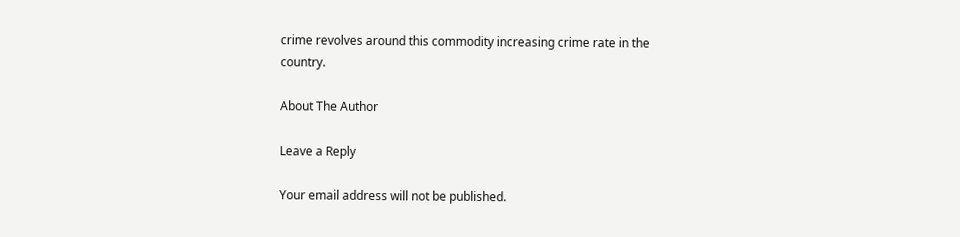crime revolves around this commodity increasing crime rate in the country.

About The Author

Leave a Reply

Your email address will not be published.